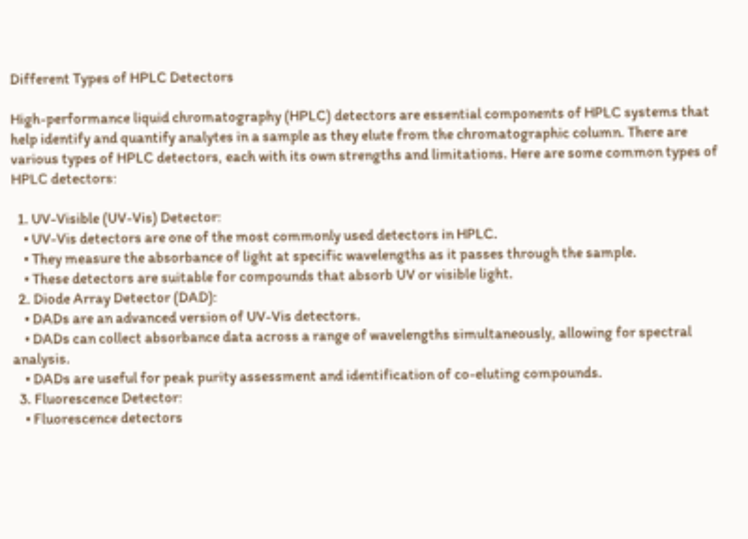Different Types of HPLC Detectors

High-performance liquid chromatography (HPLC) detectors are essential components of HPLC systems that help identify and quantify analytes in a sample as they elute from the chromatographic column. There are various types of HPLC detectors, each with its own strengths and limitations. Here are some common types of HPLC detectors:

  1. UV-Visible (UV-Vis) Detector:
    • UV-Vis detectors are one of the most commonly used detectors in HPLC.
    • They measure the absorbance of light at specific wavelengths as it passes through the sample.
    • These detectors are suitable for compounds that absorb UV or visible light.
  2. Diode Array Detector (DAD):
    • DADs are an advanced version of UV-Vis detectors.
    • DADs can collect absorbance data across a range of wavelengths simultaneously, allowing for spectral analysis.
    • DADs are useful for peak purity assessment and identification of co-eluting compounds.
  3. Fluorescence Detector:
    • Fluorescence detectors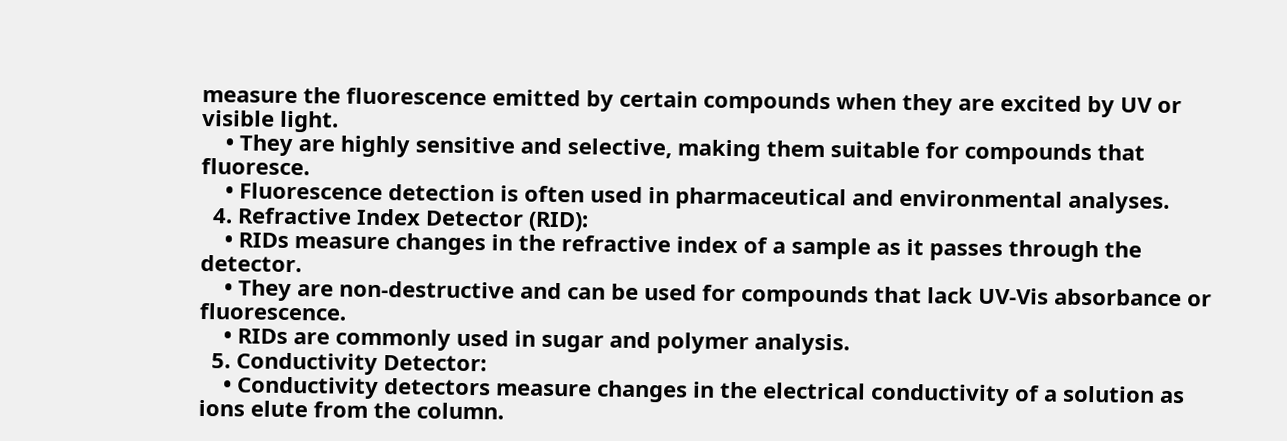measure the fluorescence emitted by certain compounds when they are excited by UV or visible light.
    • They are highly sensitive and selective, making them suitable for compounds that fluoresce.
    • Fluorescence detection is often used in pharmaceutical and environmental analyses.
  4. Refractive Index Detector (RID):
    • RIDs measure changes in the refractive index of a sample as it passes through the detector.
    • They are non-destructive and can be used for compounds that lack UV-Vis absorbance or fluorescence.
    • RIDs are commonly used in sugar and polymer analysis.
  5. Conductivity Detector:
    • Conductivity detectors measure changes in the electrical conductivity of a solution as ions elute from the column.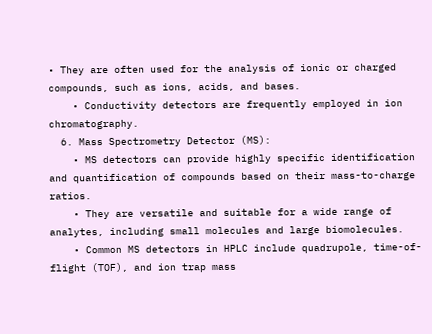• They are often used for the analysis of ionic or charged compounds, such as ions, acids, and bases.
    • Conductivity detectors are frequently employed in ion chromatography.
  6. Mass Spectrometry Detector (MS):
    • MS detectors can provide highly specific identification and quantification of compounds based on their mass-to-charge ratios.
    • They are versatile and suitable for a wide range of analytes, including small molecules and large biomolecules.
    • Common MS detectors in HPLC include quadrupole, time-of-flight (TOF), and ion trap mass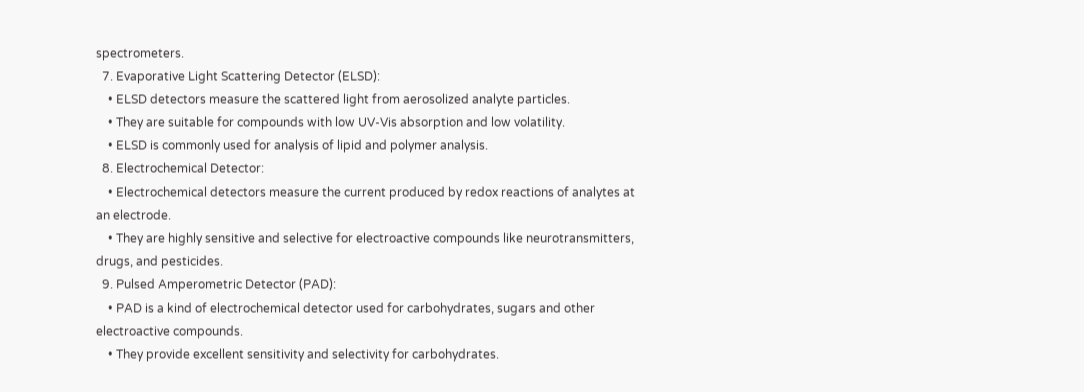spectrometers.
  7. Evaporative Light Scattering Detector (ELSD):
    • ELSD detectors measure the scattered light from aerosolized analyte particles.
    • They are suitable for compounds with low UV-Vis absorption and low volatility.
    • ELSD is commonly used for analysis of lipid and polymer analysis.
  8. Electrochemical Detector:
    • Electrochemical detectors measure the current produced by redox reactions of analytes at an electrode.
    • They are highly sensitive and selective for electroactive compounds like neurotransmitters, drugs, and pesticides.
  9. Pulsed Amperometric Detector (PAD):
    • PAD is a kind of electrochemical detector used for carbohydrates, sugars and other electroactive compounds.
    • They provide excellent sensitivity and selectivity for carbohydrates.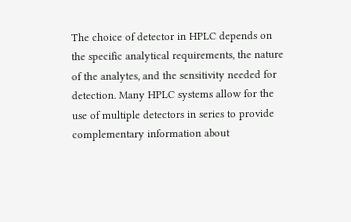The choice of detector in HPLC depends on the specific analytical requirements, the nature of the analytes, and the sensitivity needed for detection. Many HPLC systems allow for the use of multiple detectors in series to provide complementary information about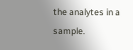the analytes in a sample.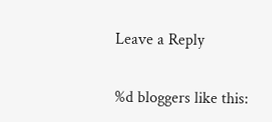Leave a Reply

%d bloggers like this: